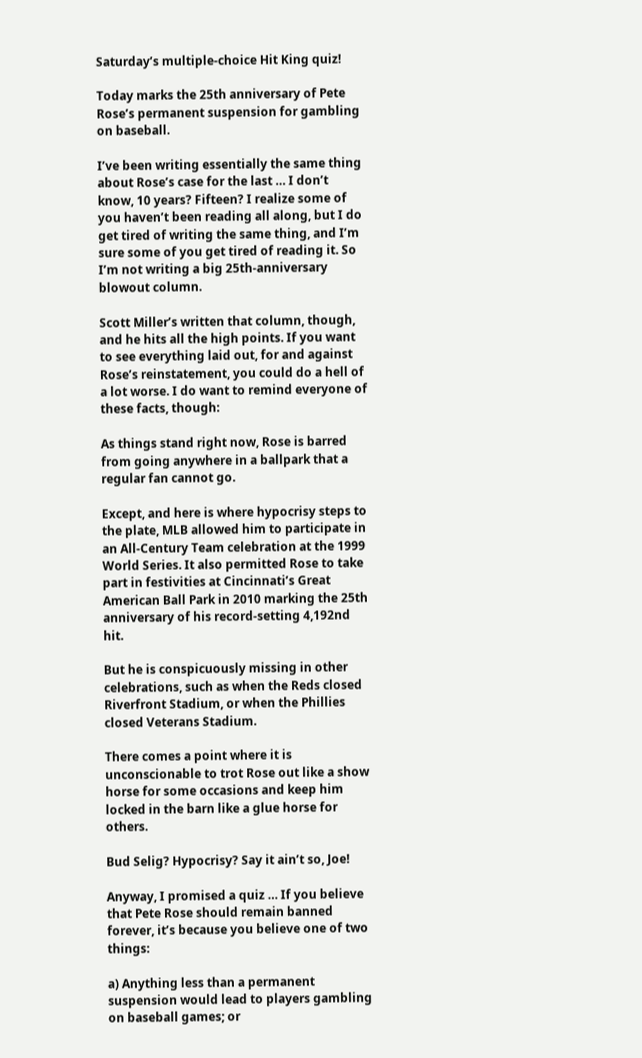Saturday’s multiple-choice Hit King quiz!

Today marks the 25th anniversary of Pete Rose’s permanent suspension for gambling on baseball.

I’ve been writing essentially the same thing about Rose’s case for the last … I don’t know, 10 years? Fifteen? I realize some of you haven’t been reading all along, but I do get tired of writing the same thing, and I’m sure some of you get tired of reading it. So I’m not writing a big 25th-anniversary blowout column.

Scott Miller’s written that column, though, and he hits all the high points. If you want to see everything laid out, for and against Rose’s reinstatement, you could do a hell of a lot worse. I do want to remind everyone of these facts, though:

As things stand right now, Rose is barred from going anywhere in a ballpark that a regular fan cannot go.

Except, and here is where hypocrisy steps to the plate, MLB allowed him to participate in an All-Century Team celebration at the 1999 World Series. It also permitted Rose to take part in festivities at Cincinnati’s Great American Ball Park in 2010 marking the 25th anniversary of his record-setting 4,192nd hit.

But he is conspicuously missing in other celebrations, such as when the Reds closed Riverfront Stadium, or when the Phillies closed Veterans Stadium.

There comes a point where it is unconscionable to trot Rose out like a show horse for some occasions and keep him locked in the barn like a glue horse for others.

Bud Selig? Hypocrisy? Say it ain’t so, Joe!

Anyway, I promised a quiz … If you believe that Pete Rose should remain banned forever, it’s because you believe one of two things:

a) Anything less than a permanent suspension would lead to players gambling on baseball games; or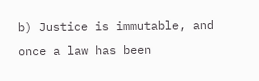b) Justice is immutable, and once a law has been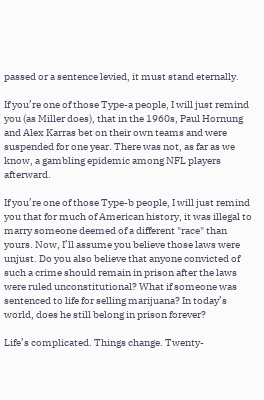passed or a sentence levied, it must stand eternally.

If you’re one of those Type-a people, I will just remind you (as Miller does), that in the 1960s, Paul Hornung and Alex Karras bet on their own teams and were suspended for one year. There was not, as far as we know, a gambling epidemic among NFL players afterward.

If you’re one of those Type-b people, I will just remind you that for much of American history, it was illegal to marry someone deemed of a different "race" than yours. Now, I’ll assume you believe those laws were unjust. Do you also believe that anyone convicted of such a crime should remain in prison after the laws were ruled unconstitutional? What if someone was sentenced to life for selling marijuana? In today’s world, does he still belong in prison forever?

Life’s complicated. Things change. Twenty-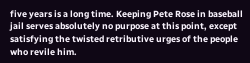five years is a long time. Keeping Pete Rose in baseball jail serves absolutely no purpose at this point, except satisfying the twisted retributive urges of the people who revile him.